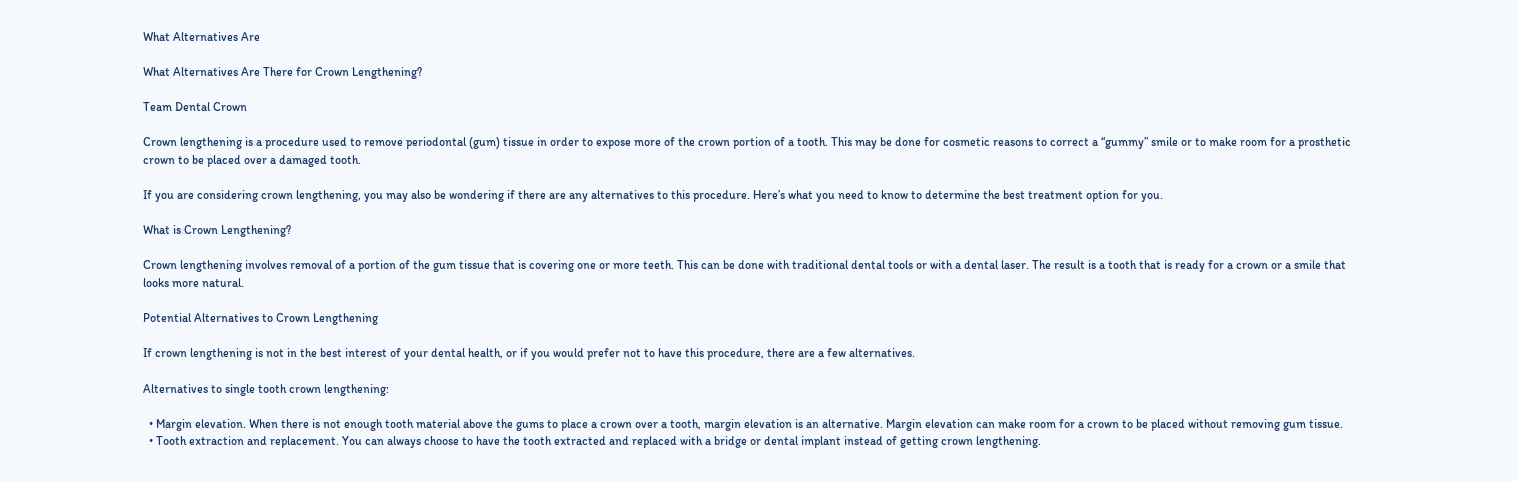What Alternatives Are

What Alternatives Are There for Crown Lengthening?

Team Dental Crown

Crown lengthening is a procedure used to remove periodontal (gum) tissue in order to expose more of the crown portion of a tooth. This may be done for cosmetic reasons to correct a “gummy” smile or to make room for a prosthetic crown to be placed over a damaged tooth.

If you are considering crown lengthening, you may also be wondering if there are any alternatives to this procedure. Here’s what you need to know to determine the best treatment option for you.

What is Crown Lengthening?

Crown lengthening involves removal of a portion of the gum tissue that is covering one or more teeth. This can be done with traditional dental tools or with a dental laser. The result is a tooth that is ready for a crown or a smile that looks more natural.

Potential Alternatives to Crown Lengthening

If crown lengthening is not in the best interest of your dental health, or if you would prefer not to have this procedure, there are a few alternatives.

Alternatives to single tooth crown lengthening:

  • Margin elevation. When there is not enough tooth material above the gums to place a crown over a tooth, margin elevation is an alternative. Margin elevation can make room for a crown to be placed without removing gum tissue.
  • Tooth extraction and replacement. You can always choose to have the tooth extracted and replaced with a bridge or dental implant instead of getting crown lengthening.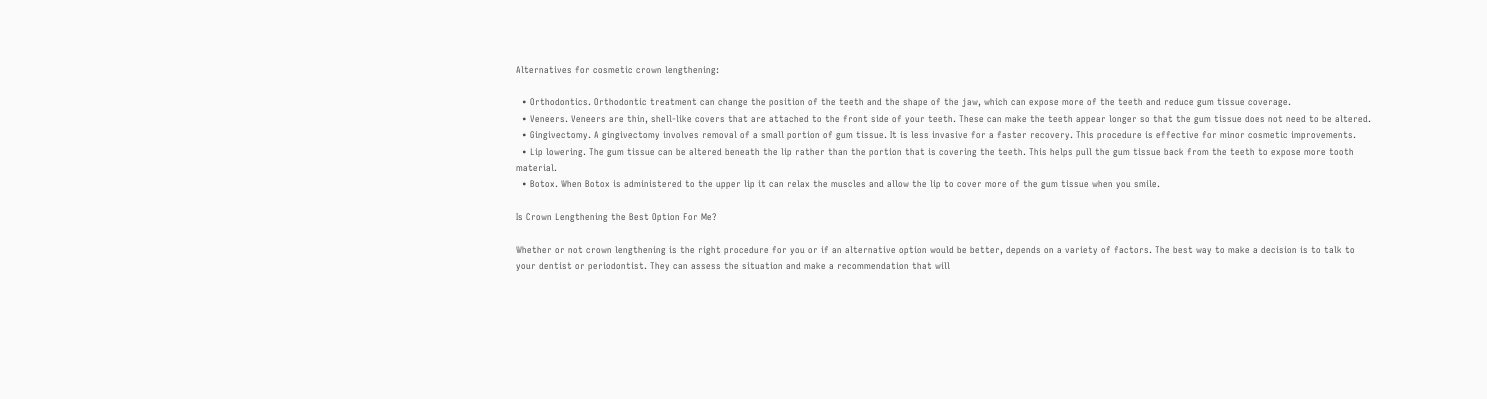Alternatives for cosmetic crown lengthening:

  • Orthodontics. Orthodontic treatment can change the position of the teeth and the shape of the jaw, which can expose more of the teeth and reduce gum tissue coverage.
  • Veneers. Veneers are thin, shell-like covers that are attached to the front side of your teeth. These can make the teeth appear longer so that the gum tissue does not need to be altered.
  • Gingivectomy. A gingivectomy involves removal of a small portion of gum tissue. It is less invasive for a faster recovery. This procedure is effective for minor cosmetic improvements.
  • Lip lowering. The gum tissue can be altered beneath the lip rather than the portion that is covering the teeth. This helps pull the gum tissue back from the teeth to expose more tooth material.
  • Botox. When Botox is administered to the upper lip it can relax the muscles and allow the lip to cover more of the gum tissue when you smile.

Is Crown Lengthening the Best Option For Me?

Whether or not crown lengthening is the right procedure for you or if an alternative option would be better, depends on a variety of factors. The best way to make a decision is to talk to your dentist or periodontist. They can assess the situation and make a recommendation that will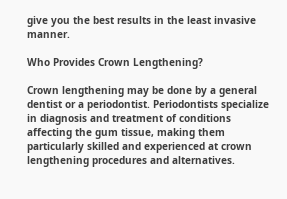give you the best results in the least invasive manner.

Who Provides Crown Lengthening?

Crown lengthening may be done by a general dentist or a periodontist. Periodontists specialize in diagnosis and treatment of conditions affecting the gum tissue, making them particularly skilled and experienced at crown lengthening procedures and alternatives.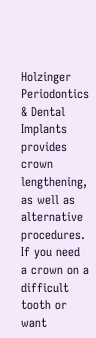Holzinger Periodontics & Dental Implants provides crown lengthening, as well as alternative procedures. If you need a crown on a difficult tooth or want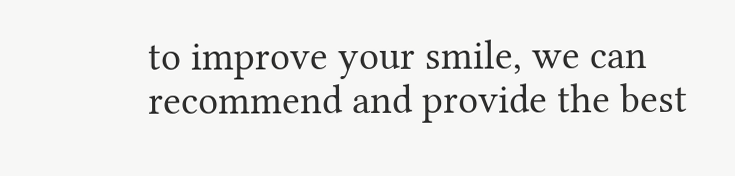to improve your smile, we can recommend and provide the best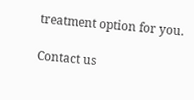treatment option for you.

Contact us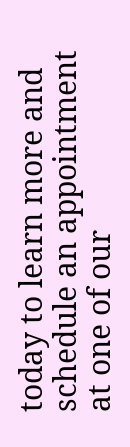today to learn more and schedule an appointment at one of our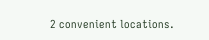2 convenient locations.